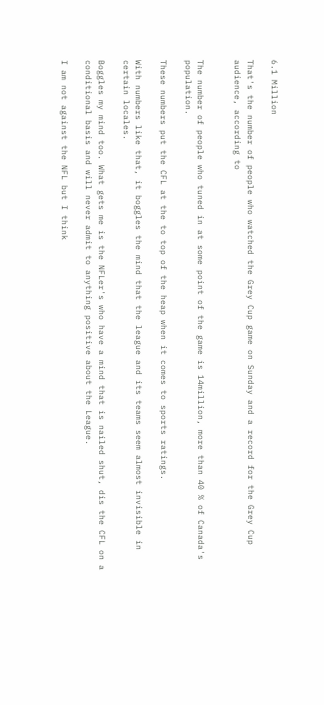6.1 Million

That's the number of people who watched the Grey Cup game on Sunday and a record for the Grey Cup audience, according to


The number of people who tuned in at some point of the game is 14million, more than 40 % of Canada's population.

These numbers put the CFL at the to top of the heap when it comes to sports ratings.

With numbers like that, it boggles the mind that the league and its teams seem almost invisible in certain locales.

Boggles my mind too. What gets me is the NFLer's who have a mind that is nailed shut, dis the CFL on a conditional basis and will never admit to anything positive about the League.

I am not against the NFL but I think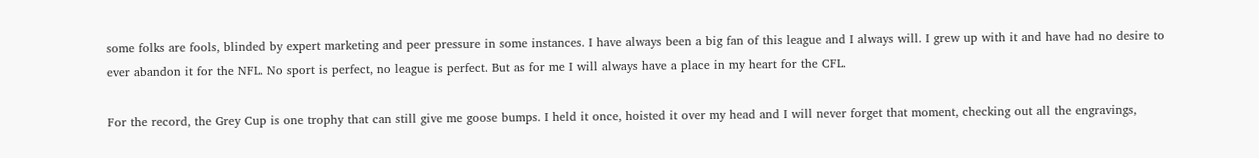some folks are fools, blinded by expert marketing and peer pressure in some instances. I have always been a big fan of this league and I always will. I grew up with it and have had no desire to ever abandon it for the NFL. No sport is perfect, no league is perfect. But as for me I will always have a place in my heart for the CFL.

For the record, the Grey Cup is one trophy that can still give me goose bumps. I held it once, hoisted it over my head and I will never forget that moment, checking out all the engravings,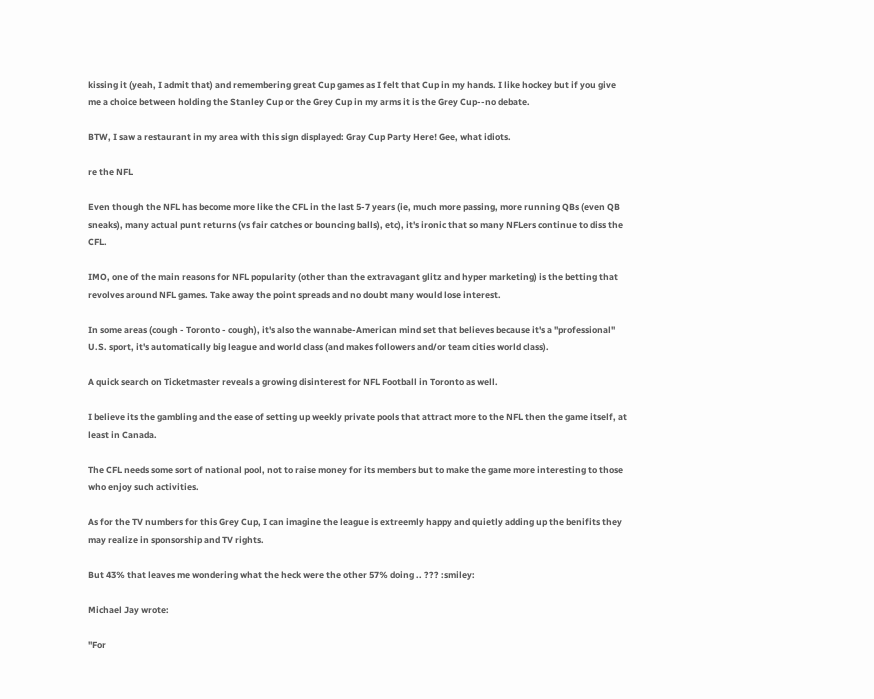kissing it (yeah, I admit that) and remembering great Cup games as I felt that Cup in my hands. I like hockey but if you give me a choice between holding the Stanley Cup or the Grey Cup in my arms it is the Grey Cup--no debate.

BTW, I saw a restaurant in my area with this sign displayed: Gray Cup Party Here! Gee, what idiots.

re the NFL

Even though the NFL has become more like the CFL in the last 5-7 years (ie, much more passing, more running QBs (even QB sneaks), many actual punt returns (vs fair catches or bouncing balls), etc), it's ironic that so many NFLers continue to diss the CFL.

IMO, one of the main reasons for NFL popularity (other than the extravagant glitz and hyper marketing) is the betting that revolves around NFL games. Take away the point spreads and no doubt many would lose interest.

In some areas (cough - Toronto - cough), it's also the wannabe-American mind set that believes because it's a "professional" U.S. sport, it's automatically big league and world class (and makes followers and/or team cities world class).

A quick search on Ticketmaster reveals a growing disinterest for NFL Football in Toronto as well.

I believe its the gambling and the ease of setting up weekly private pools that attract more to the NFL then the game itself, at least in Canada.

The CFL needs some sort of national pool, not to raise money for its members but to make the game more interesting to those who enjoy such activities.

As for the TV numbers for this Grey Cup, I can imagine the league is extreemly happy and quietly adding up the benifits they may realize in sponsorship and TV rights.

But 43% that leaves me wondering what the heck were the other 57% doing .. ??? :smiley:

Michael Jay wrote:

"For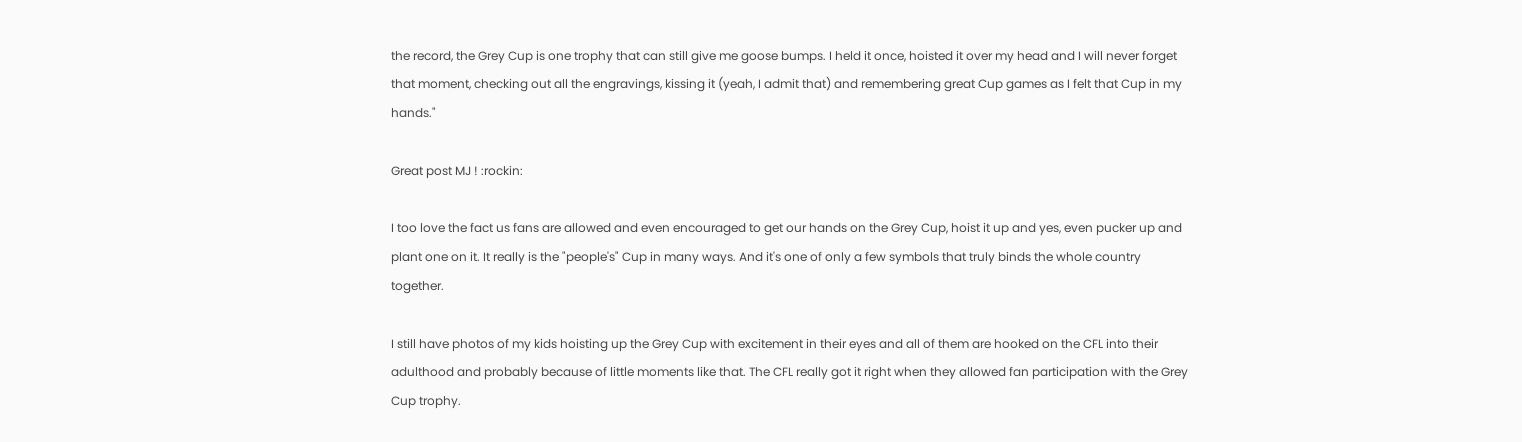the record, the Grey Cup is one trophy that can still give me goose bumps. I held it once, hoisted it over my head and I will never forget that moment, checking out all the engravings, kissing it (yeah, I admit that) and remembering great Cup games as I felt that Cup in my hands."

Great post MJ ! :rockin:

I too love the fact us fans are allowed and even encouraged to get our hands on the Grey Cup, hoist it up and yes, even pucker up and plant one on it. It really is the "people's" Cup in many ways. And it's one of only a few symbols that truly binds the whole country together.

I still have photos of my kids hoisting up the Grey Cup with excitement in their eyes and all of them are hooked on the CFL into their adulthood and probably because of little moments like that. The CFL really got it right when they allowed fan participation with the Grey Cup trophy.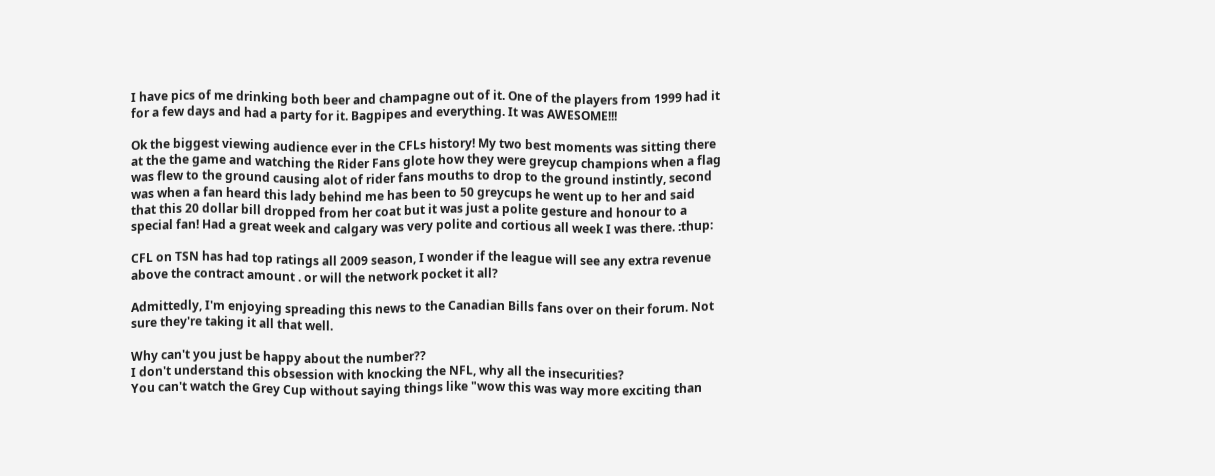I have pics of me drinking both beer and champagne out of it. One of the players from 1999 had it for a few days and had a party for it. Bagpipes and everything. It was AWESOME!!!

Ok the biggest viewing audience ever in the CFLs history! My two best moments was sitting there at the the game and watching the Rider Fans glote how they were greycup champions when a flag was flew to the ground causing alot of rider fans mouths to drop to the ground instintly, second was when a fan heard this lady behind me has been to 50 greycups he went up to her and said that this 20 dollar bill dropped from her coat but it was just a polite gesture and honour to a special fan! Had a great week and calgary was very polite and cortious all week I was there. :thup:

CFL on TSN has had top ratings all 2009 season, I wonder if the league will see any extra revenue above the contract amount . or will the network pocket it all?

Admittedly, I'm enjoying spreading this news to the Canadian Bills fans over on their forum. Not sure they're taking it all that well.

Why can't you just be happy about the number??
I don't understand this obsession with knocking the NFL, why all the insecurities?
You can't watch the Grey Cup without saying things like "wow this was way more exciting than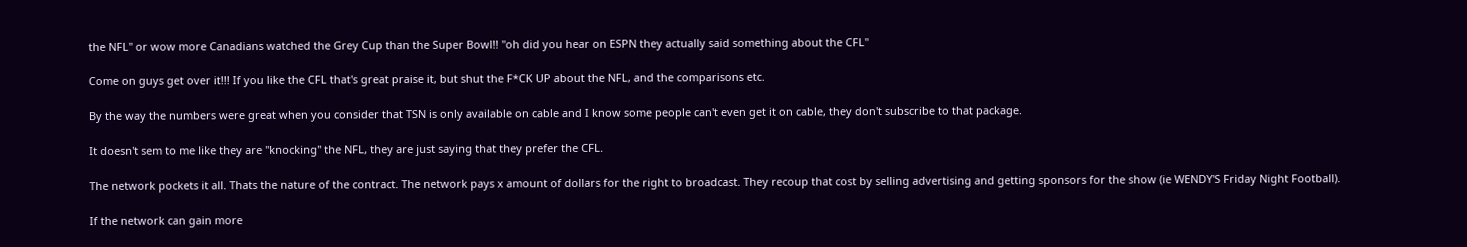the NFL" or wow more Canadians watched the Grey Cup than the Super Bowl!! "oh did you hear on ESPN they actually said something about the CFL"

Come on guys get over it!!! If you like the CFL that's great praise it, but shut the F*CK UP about the NFL, and the comparisons etc.

By the way the numbers were great when you consider that TSN is only available on cable and I know some people can't even get it on cable, they don't subscribe to that package.

It doesn't sem to me like they are "knocking" the NFL, they are just saying that they prefer the CFL.

The network pockets it all. Thats the nature of the contract. The network pays x amount of dollars for the right to broadcast. They recoup that cost by selling advertising and getting sponsors for the show (ie WENDY'S Friday Night Football).

If the network can gain more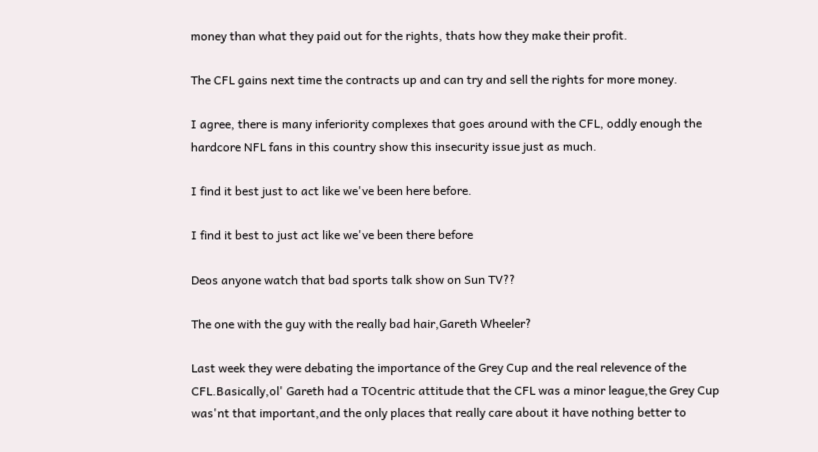money than what they paid out for the rights, thats how they make their profit.

The CFL gains next time the contracts up and can try and sell the rights for more money.

I agree, there is many inferiority complexes that goes around with the CFL, oddly enough the hardcore NFL fans in this country show this insecurity issue just as much.

I find it best just to act like we've been here before.

I find it best to just act like we've been there before

Deos anyone watch that bad sports talk show on Sun TV??

The one with the guy with the really bad hair,Gareth Wheeler?

Last week they were debating the importance of the Grey Cup and the real relevence of the CFL.Basically,ol' Gareth had a TOcentric attitude that the CFL was a minor league,the Grey Cup was'nt that important,and the only places that really care about it have nothing better to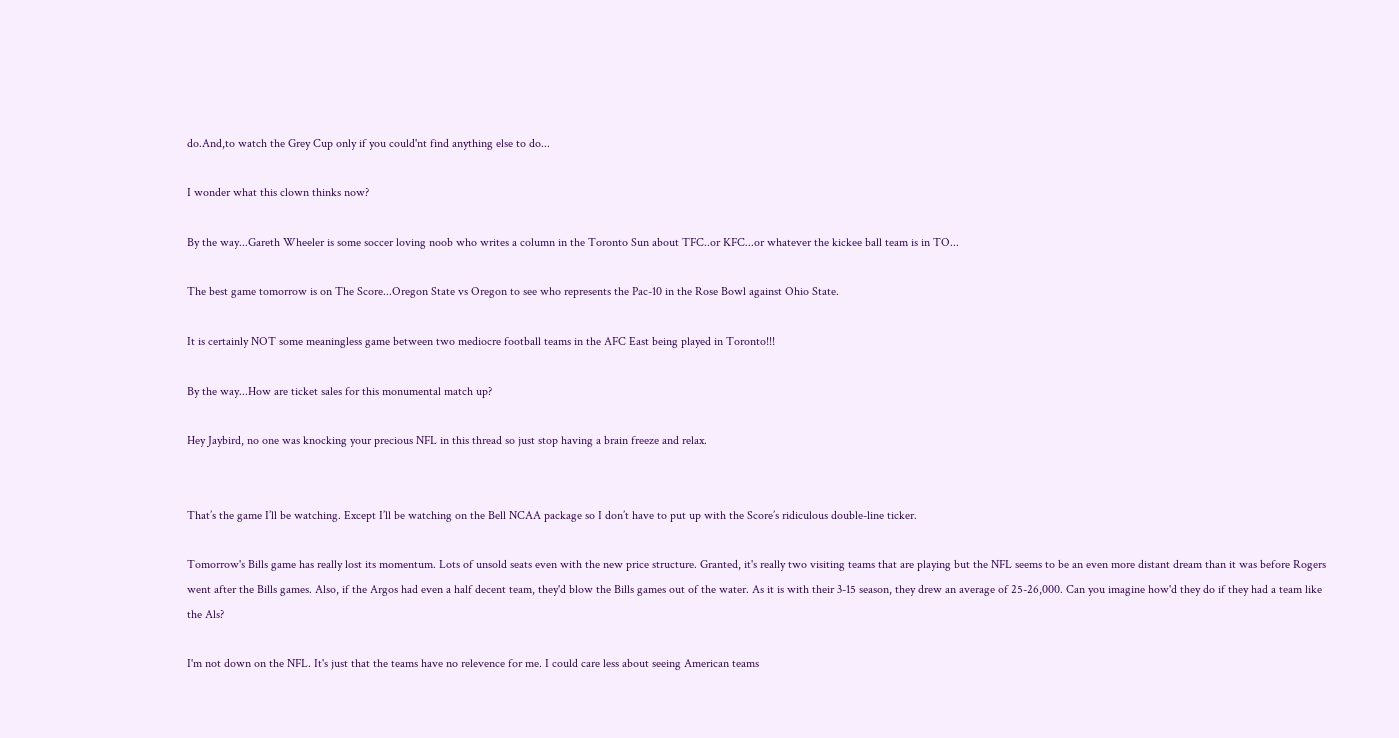do.And,to watch the Grey Cup only if you could'nt find anything else to do...

I wonder what this clown thinks now?

By the way...Gareth Wheeler is some soccer loving noob who writes a column in the Toronto Sun about TFC..or KFC...or whatever the kickee ball team is in TO...

The best game tomorrow is on The Score...Oregon State vs Oregon to see who represents the Pac-10 in the Rose Bowl against Ohio State.

It is certainly NOT some meaningless game between two mediocre football teams in the AFC East being played in Toronto!!!

By the way...How are ticket sales for this monumental match up?

Hey Jaybird, no one was knocking your precious NFL in this thread so just stop having a brain freeze and relax.


That’s the game I’ll be watching. Except I’ll be watching on the Bell NCAA package so I don’t have to put up with the Score’s ridiculous double-line ticker.

Tomorrow's Bills game has really lost its momentum. Lots of unsold seats even with the new price structure. Granted, it's really two visiting teams that are playing but the NFL seems to be an even more distant dream than it was before Rogers went after the Bills games. Also, if the Argos had even a half decent team, they'd blow the Bills games out of the water. As it is with their 3-15 season, they drew an average of 25-26,000. Can you imagine how'd they do if they had a team like the Als?

I'm not down on the NFL. It's just that the teams have no relevence for me. I could care less about seeing American teams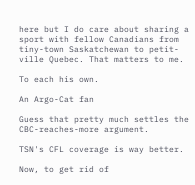here but I do care about sharing a sport with fellow Canadians from tiny-town Saskatchewan to petit-ville Quebec. That matters to me.

To each his own.

An Argo-Cat fan

Guess that pretty much settles the CBC-reaches-more argument.

TSN's CFL coverage is way better.

Now, to get rid of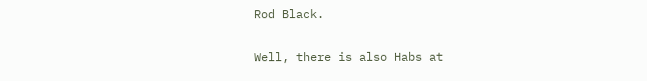Rod Black.

Well, there is also Habs at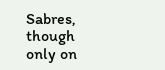Sabres, though only on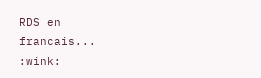RDS en francais... :wink: